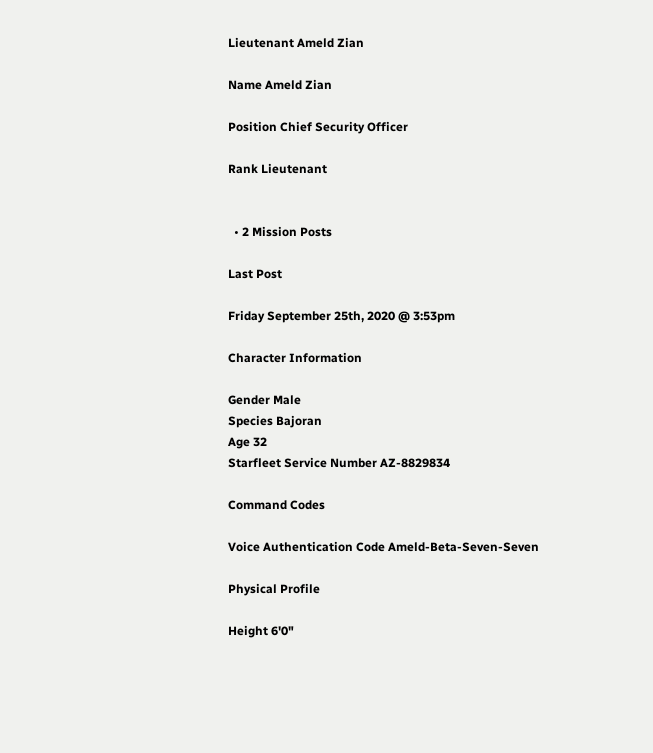Lieutenant Ameld Zian

Name Ameld Zian

Position Chief Security Officer

Rank Lieutenant


  • 2 Mission Posts

Last Post

Friday September 25th, 2020 @ 3:53pm

Character Information

Gender Male
Species Bajoran
Age 32
Starfleet Service Number AZ-8829834

Command Codes

Voice Authentication Code Ameld-Beta-Seven-Seven

Physical Profile

Height 6'0"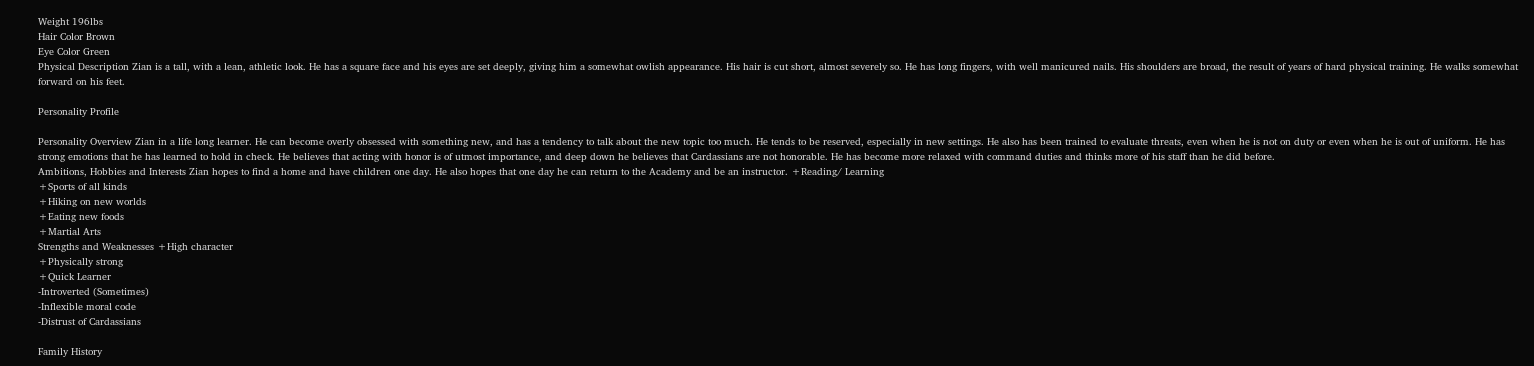Weight 196lbs
Hair Color Brown
Eye Color Green
Physical Description Zian is a tall, with a lean, athletic look. He has a square face and his eyes are set deeply, giving him a somewhat owlish appearance. His hair is cut short, almost severely so. He has long fingers, with well manicured nails. His shoulders are broad, the result of years of hard physical training. He walks somewhat forward on his feet.

Personality Profile

Personality Overview Zian in a life long learner. He can become overly obsessed with something new, and has a tendency to talk about the new topic too much. He tends to be reserved, especially in new settings. He also has been trained to evaluate threats, even when he is not on duty or even when he is out of uniform. He has strong emotions that he has learned to hold in check. He believes that acting with honor is of utmost importance, and deep down he believes that Cardassians are not honorable. He has become more relaxed with command duties and thinks more of his staff than he did before.
Ambitions, Hobbies and Interests Zian hopes to find a home and have children one day. He also hopes that one day he can return to the Academy and be an instructor. +Reading/ Learning
+Sports of all kinds
+Hiking on new worlds
+Eating new foods
+Martial Arts
Strengths and Weaknesses +High character
+Physically strong
+Quick Learner
-Introverted (Sometimes)
-Inflexible moral code
-Distrust of Cardassians

Family History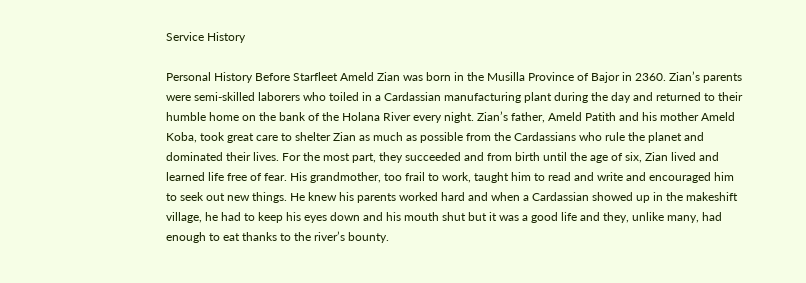Service History

Personal History Before Starfleet Ameld Zian was born in the Musilla Province of Bajor in 2360. Zian’s parents were semi-skilled laborers who toiled in a Cardassian manufacturing plant during the day and returned to their humble home on the bank of the Holana River every night. Zian’s father, Ameld Patith and his mother Ameld Koba, took great care to shelter Zian as much as possible from the Cardassians who rule the planet and dominated their lives. For the most part, they succeeded and from birth until the age of six, Zian lived and learned life free of fear. His grandmother, too frail to work, taught him to read and write and encouraged him to seek out new things. He knew his parents worked hard and when a Cardassian showed up in the makeshift village, he had to keep his eyes down and his mouth shut but it was a good life and they, unlike many, had enough to eat thanks to the river’s bounty.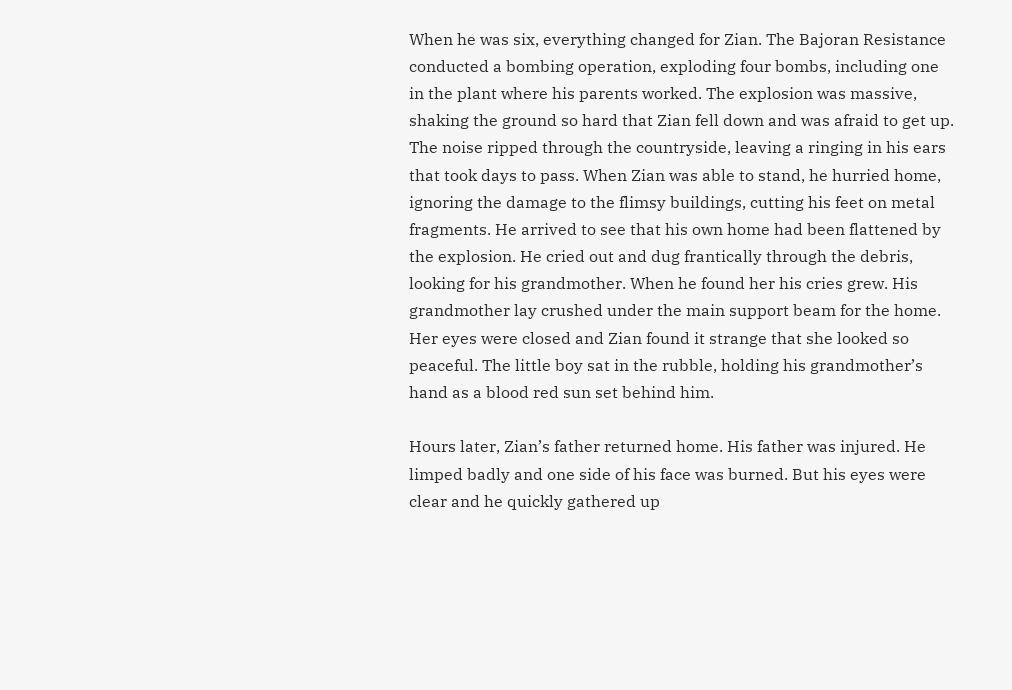When he was six, everything changed for Zian. The Bajoran Resistance conducted a bombing operation, exploding four bombs, including one in the plant where his parents worked. The explosion was massive, shaking the ground so hard that Zian fell down and was afraid to get up. The noise ripped through the countryside, leaving a ringing in his ears that took days to pass. When Zian was able to stand, he hurried home, ignoring the damage to the flimsy buildings, cutting his feet on metal fragments. He arrived to see that his own home had been flattened by the explosion. He cried out and dug frantically through the debris, looking for his grandmother. When he found her his cries grew. His grandmother lay crushed under the main support beam for the home. Her eyes were closed and Zian found it strange that she looked so peaceful. The little boy sat in the rubble, holding his grandmother’s hand as a blood red sun set behind him.

Hours later, Zian’s father returned home. His father was injured. He limped badly and one side of his face was burned. But his eyes were clear and he quickly gathered up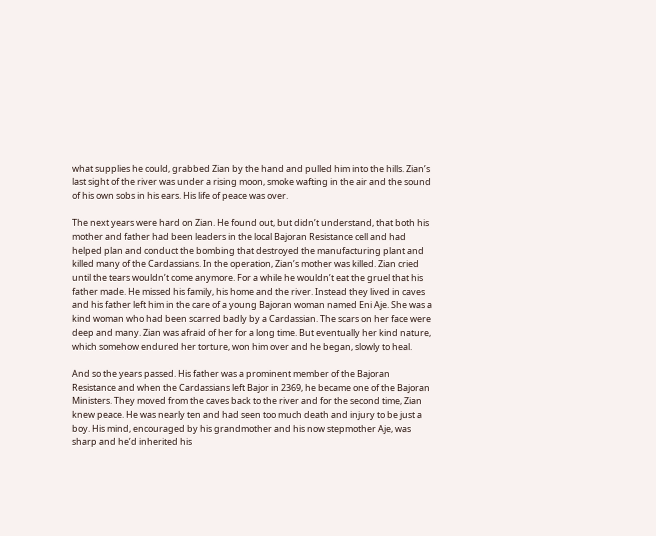what supplies he could, grabbed Zian by the hand and pulled him into the hills. Zian’s last sight of the river was under a rising moon, smoke wafting in the air and the sound of his own sobs in his ears. His life of peace was over.

The next years were hard on Zian. He found out, but didn’t understand, that both his mother and father had been leaders in the local Bajoran Resistance cell and had helped plan and conduct the bombing that destroyed the manufacturing plant and killed many of the Cardassians. In the operation, Zian’s mother was killed. Zian cried until the tears wouldn’t come anymore. For a while he wouldn’t eat the gruel that his father made. He missed his family, his home and the river. Instead they lived in caves and his father left him in the care of a young Bajoran woman named Eni Aje. She was a kind woman who had been scarred badly by a Cardassian. The scars on her face were deep and many. Zian was afraid of her for a long time. But eventually her kind nature, which somehow endured her torture, won him over and he began, slowly to heal.

And so the years passed. His father was a prominent member of the Bajoran Resistance and when the Cardassians left Bajor in 2369, he became one of the Bajoran Ministers. They moved from the caves back to the river and for the second time, Zian knew peace. He was nearly ten and had seen too much death and injury to be just a boy. His mind, encouraged by his grandmother and his now stepmother Aje, was sharp and he’d inherited his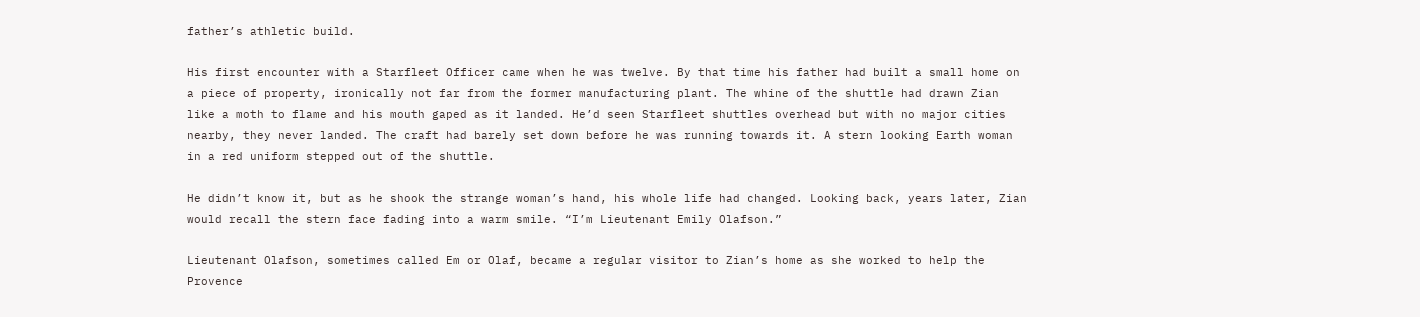father’s athletic build.

His first encounter with a Starfleet Officer came when he was twelve. By that time his father had built a small home on a piece of property, ironically not far from the former manufacturing plant. The whine of the shuttle had drawn Zian like a moth to flame and his mouth gaped as it landed. He’d seen Starfleet shuttles overhead but with no major cities nearby, they never landed. The craft had barely set down before he was running towards it. A stern looking Earth woman in a red uniform stepped out of the shuttle.

He didn’t know it, but as he shook the strange woman’s hand, his whole life had changed. Looking back, years later, Zian would recall the stern face fading into a warm smile. “I’m Lieutenant Emily Olafson.”

Lieutenant Olafson, sometimes called Em or Olaf, became a regular visitor to Zian’s home as she worked to help the Provence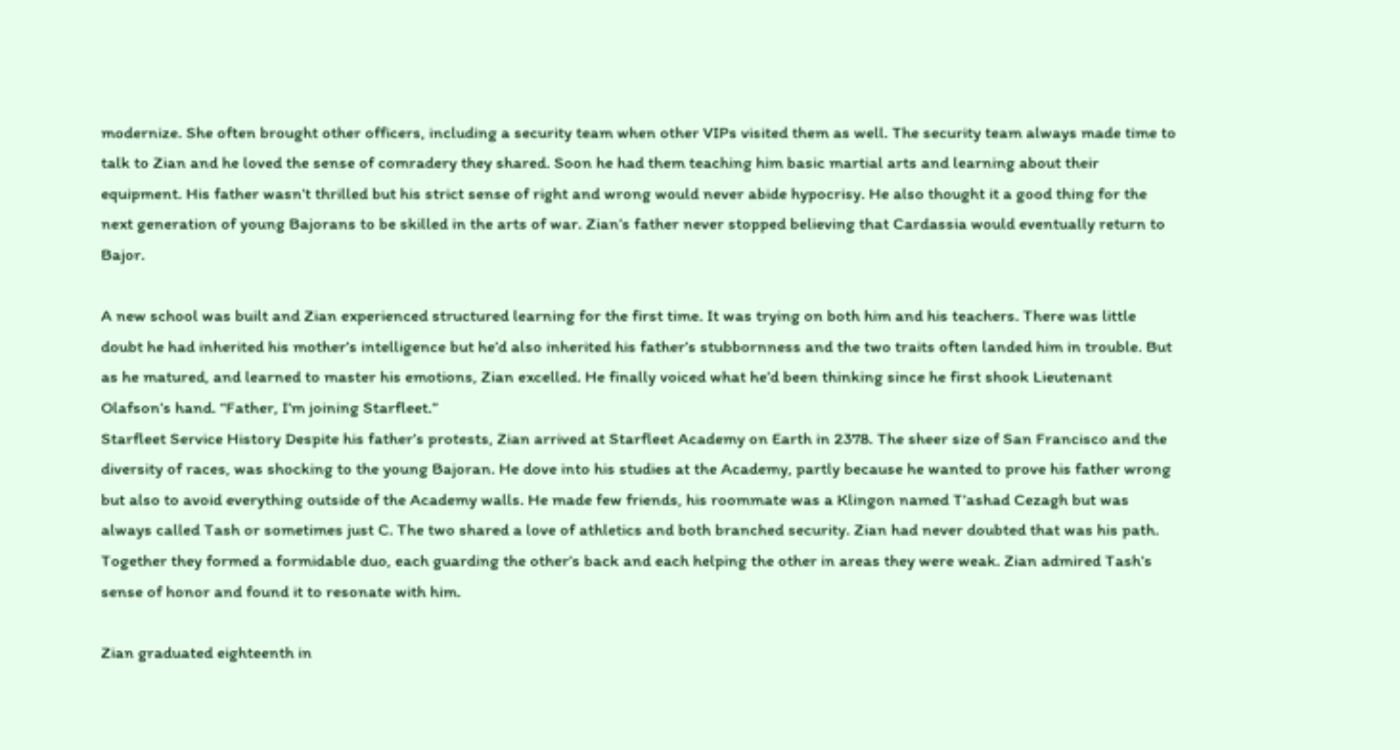modernize. She often brought other officers, including a security team when other VIPs visited them as well. The security team always made time to talk to Zian and he loved the sense of comradery they shared. Soon he had them teaching him basic martial arts and learning about their equipment. His father wasn’t thrilled but his strict sense of right and wrong would never abide hypocrisy. He also thought it a good thing for the next generation of young Bajorans to be skilled in the arts of war. Zian’s father never stopped believing that Cardassia would eventually return to Bajor.

A new school was built and Zian experienced structured learning for the first time. It was trying on both him and his teachers. There was little doubt he had inherited his mother’s intelligence but he’d also inherited his father’s stubbornness and the two traits often landed him in trouble. But as he matured, and learned to master his emotions, Zian excelled. He finally voiced what he’d been thinking since he first shook Lieutenant Olafson’s hand. “Father, I’m joining Starfleet.”
Starfleet Service History Despite his father’s protests, Zian arrived at Starfleet Academy on Earth in 2378. The sheer size of San Francisco and the diversity of races, was shocking to the young Bajoran. He dove into his studies at the Academy, partly because he wanted to prove his father wrong but also to avoid everything outside of the Academy walls. He made few friends, his roommate was a Klingon named T’ashad Cezagh but was always called Tash or sometimes just C. The two shared a love of athletics and both branched security. Zian had never doubted that was his path. Together they formed a formidable duo, each guarding the other’s back and each helping the other in areas they were weak. Zian admired Tash’s sense of honor and found it to resonate with him.

Zian graduated eighteenth in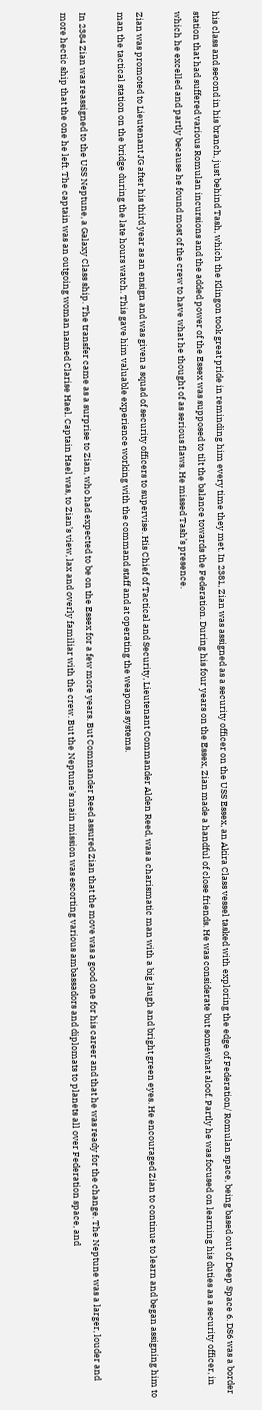his class and second in his branch, just behind Tash, which the Klingon took great pride in reminding him every time they met. In 2381, Zian was assigned as a security officer on the USS Essex, an Akira Class vessel tasked with exploring the edge of Federation/ Romulan space, being based out of Deep Space 6. DS6 was a border station that had suffered various Romulan incursions and the added power of the Essex was supposed to tilt the balance towards the Federation. During his four years on the Essex, Zian made a handful of close friends. He was considerate but somewhat aloof. Partly he was focused on learning his duties as a security officer, in which he excelled and partly because he found most of the crew to have what he thought of as serious flaws. He missed Tash’s presence.

Zian was promoted to Lieutenant JG after his third year as an ensign and was given a squad of security officers to supervise. His Chief of Tactical and Security, Lieutenant Commander Alden Reed, was a charismatic man with a big laugh and bright green eyes. He encouraged Zian to continue to learn and began assigning him to man the tactical station on the bridge during the late hours watch. This gave him valuable experience working with the command staff and at operating the weapons systems.

In 2384 Zian was reassigned to the USS Neptune, a Galaxy Class ship. The transfer came as a surprise to Zian, who had expected to be on the Essex for a few more years. But Commander Reed assured Zian that the move was a good one for his career and that he was ready for the change. The Neptune was a larger, louder and more hectic ship that the one he left. The captain was an outgoing woman named Clarise Hael. Captain Hael was, to Zian’s view, lax and overly familiar with the crew. But the Neptune’s main mission was escorting various ambassadors and diplomats to planets all over Federation space, and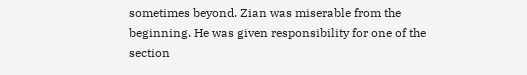sometimes beyond. Zian was miserable from the beginning. He was given responsibility for one of the section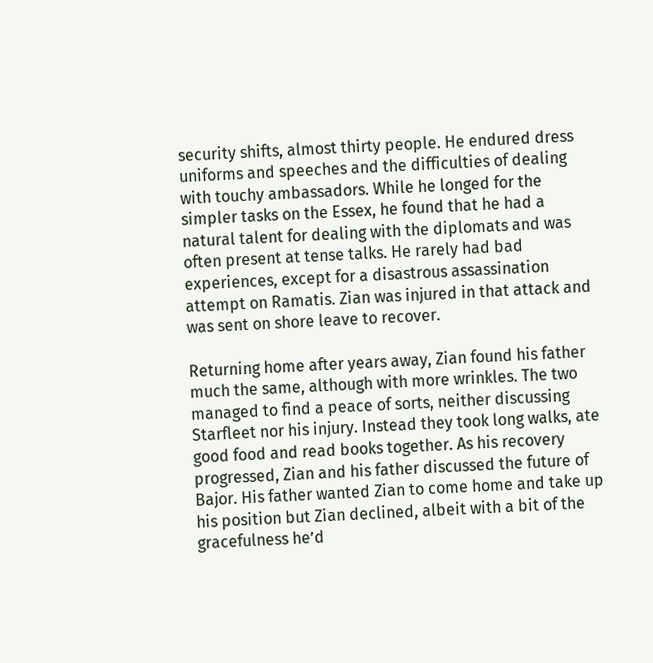security shifts, almost thirty people. He endured dress uniforms and speeches and the difficulties of dealing with touchy ambassadors. While he longed for the simpler tasks on the Essex, he found that he had a natural talent for dealing with the diplomats and was often present at tense talks. He rarely had bad experiences, except for a disastrous assassination attempt on Ramatis. Zian was injured in that attack and was sent on shore leave to recover.

Returning home after years away, Zian found his father much the same, although with more wrinkles. The two managed to find a peace of sorts, neither discussing Starfleet nor his injury. Instead they took long walks, ate good food and read books together. As his recovery progressed, Zian and his father discussed the future of Bajor. His father wanted Zian to come home and take up his position but Zian declined, albeit with a bit of the gracefulness he’d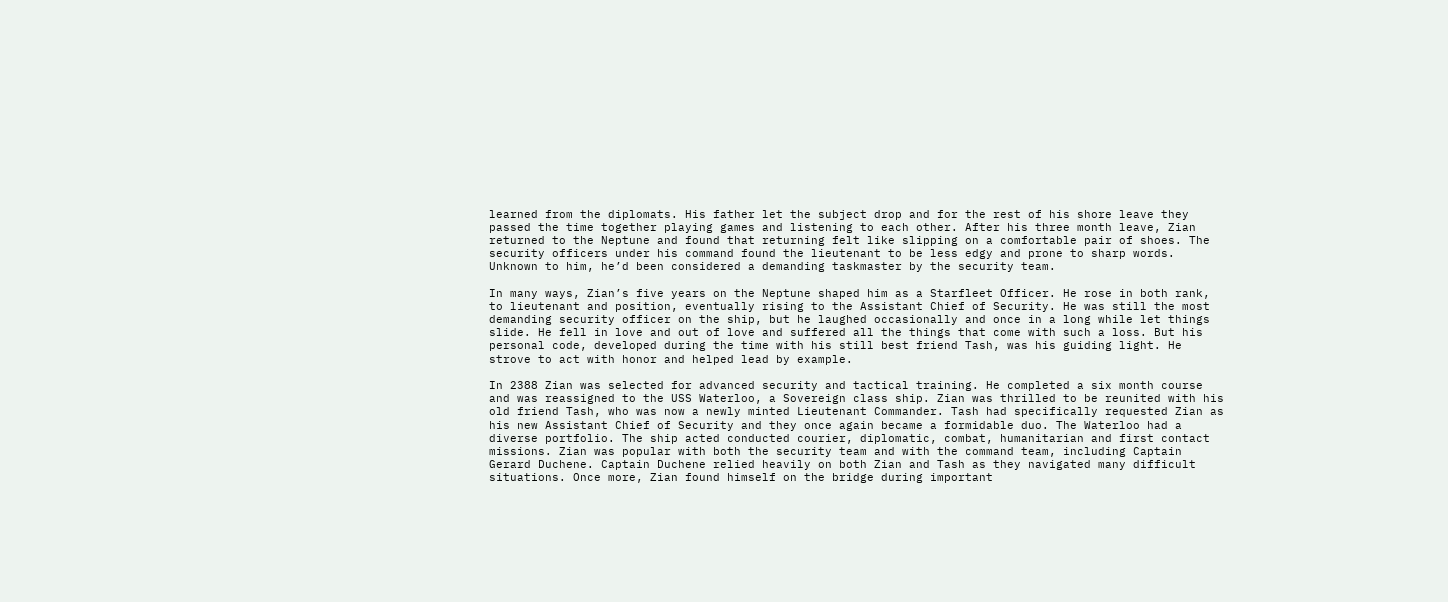learned from the diplomats. His father let the subject drop and for the rest of his shore leave they passed the time together playing games and listening to each other. After his three month leave, Zian returned to the Neptune and found that returning felt like slipping on a comfortable pair of shoes. The security officers under his command found the lieutenant to be less edgy and prone to sharp words. Unknown to him, he’d been considered a demanding taskmaster by the security team.

In many ways, Zian’s five years on the Neptune shaped him as a Starfleet Officer. He rose in both rank, to lieutenant and position, eventually rising to the Assistant Chief of Security. He was still the most demanding security officer on the ship, but he laughed occasionally and once in a long while let things slide. He fell in love and out of love and suffered all the things that come with such a loss. But his personal code, developed during the time with his still best friend Tash, was his guiding light. He strove to act with honor and helped lead by example.

In 2388 Zian was selected for advanced security and tactical training. He completed a six month course and was reassigned to the USS Waterloo, a Sovereign class ship. Zian was thrilled to be reunited with his old friend Tash, who was now a newly minted Lieutenant Commander. Tash had specifically requested Zian as his new Assistant Chief of Security and they once again became a formidable duo. The Waterloo had a diverse portfolio. The ship acted conducted courier, diplomatic, combat, humanitarian and first contact missions. Zian was popular with both the security team and with the command team, including Captain Gerard Duchene. Captain Duchene relied heavily on both Zian and Tash as they navigated many difficult situations. Once more, Zian found himself on the bridge during important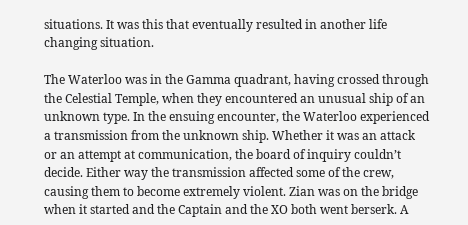situations. It was this that eventually resulted in another life changing situation.

The Waterloo was in the Gamma quadrant, having crossed through the Celestial Temple, when they encountered an unusual ship of an unknown type. In the ensuing encounter, the Waterloo experienced a transmission from the unknown ship. Whether it was an attack or an attempt at communication, the board of inquiry couldn’t decide. Either way the transmission affected some of the crew, causing them to become extremely violent. Zian was on the bridge when it started and the Captain and the XO both went berserk. A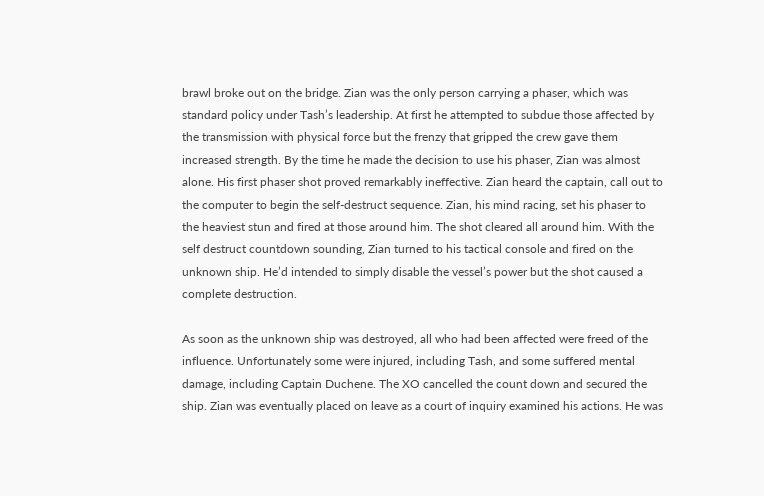brawl broke out on the bridge. Zian was the only person carrying a phaser, which was standard policy under Tash’s leadership. At first he attempted to subdue those affected by the transmission with physical force but the frenzy that gripped the crew gave them increased strength. By the time he made the decision to use his phaser, Zian was almost alone. His first phaser shot proved remarkably ineffective. Zian heard the captain, call out to the computer to begin the self-destruct sequence. Zian, his mind racing, set his phaser to the heaviest stun and fired at those around him. The shot cleared all around him. With the self destruct countdown sounding, Zian turned to his tactical console and fired on the unknown ship. He’d intended to simply disable the vessel’s power but the shot caused a complete destruction.

As soon as the unknown ship was destroyed, all who had been affected were freed of the influence. Unfortunately some were injured, including Tash, and some suffered mental damage, including Captain Duchene. The XO cancelled the count down and secured the ship. Zian was eventually placed on leave as a court of inquiry examined his actions. He was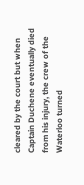cleared by the court but when Captain Duchene eventually died from his injury, the crew of the Waterloo turned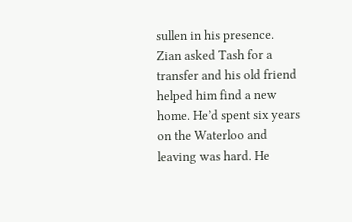sullen in his presence. Zian asked Tash for a transfer and his old friend helped him find a new home. He’d spent six years on the Waterloo and leaving was hard. He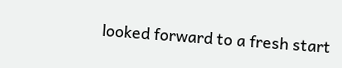looked forward to a fresh start